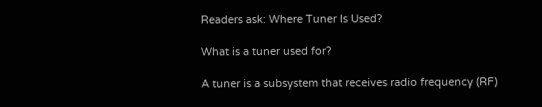Readers ask: Where Tuner Is Used?

What is a tuner used for?

A tuner is a subsystem that receives radio frequency (RF)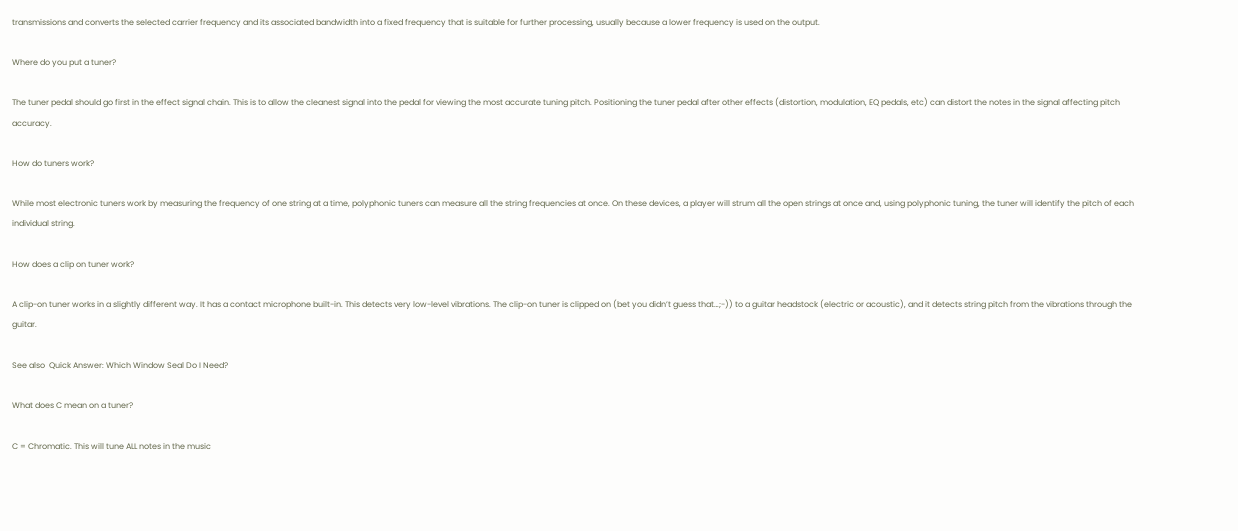transmissions and converts the selected carrier frequency and its associated bandwidth into a fixed frequency that is suitable for further processing, usually because a lower frequency is used on the output.

Where do you put a tuner?

The tuner pedal should go first in the effect signal chain. This is to allow the cleanest signal into the pedal for viewing the most accurate tuning pitch. Positioning the tuner pedal after other effects (distortion, modulation, EQ pedals, etc) can distort the notes in the signal affecting pitch accuracy.

How do tuners work?

While most electronic tuners work by measuring the frequency of one string at a time, polyphonic tuners can measure all the string frequencies at once. On these devices, a player will strum all the open strings at once and, using polyphonic tuning, the tuner will identify the pitch of each individual string.

How does a clip on tuner work?

A clip-on tuner works in a slightly different way. It has a contact microphone built-in. This detects very low-level vibrations. The clip-on tuner is clipped on (bet you didn’t guess that…;-)) to a guitar headstock (electric or acoustic), and it detects string pitch from the vibrations through the guitar.

See also  Quick Answer: Which Window Seal Do I Need?

What does C mean on a tuner?

C = Chromatic. This will tune ALL notes in the music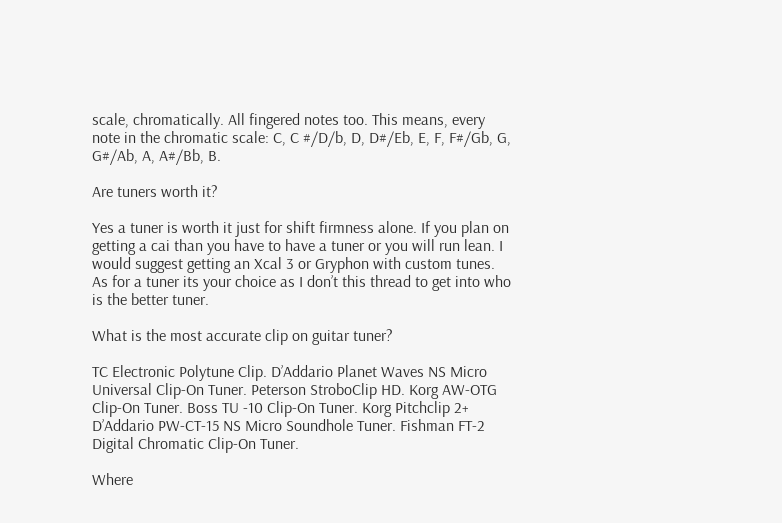scale, chromatically. All fingered notes too. This means, every note in the chromatic scale: C, C #/D/b, D, D#/Eb, E, F, F#/Gb, G, G#/Ab, A, A#/Bb, B.

Are tuners worth it?

Yes a tuner is worth it just for shift firmness alone. If you plan on getting a cai than you have to have a tuner or you will run lean. I would suggest getting an Xcal 3 or Gryphon with custom tunes. As for a tuner its your choice as I don’t this thread to get into who is the better tuner.

What is the most accurate clip on guitar tuner?

TC Electronic Polytune Clip. D’Addario Planet Waves NS Micro Universal Clip-On Tuner. Peterson StroboClip HD. Korg AW-OTG Clip-On Tuner. Boss TU -10 Clip-On Tuner. Korg Pitchclip 2+ D’Addario PW-CT-15 NS Micro Soundhole Tuner. Fishman FT-2 Digital Chromatic Clip-On Tuner.

Where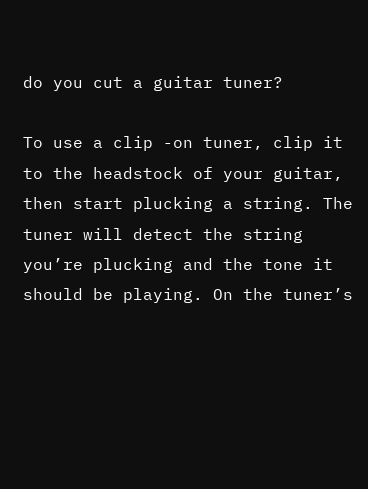do you cut a guitar tuner?

To use a clip -on tuner, clip it to the headstock of your guitar, then start plucking a string. The tuner will detect the string you’re plucking and the tone it should be playing. On the tuner’s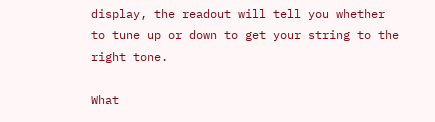display, the readout will tell you whether to tune up or down to get your string to the right tone.

What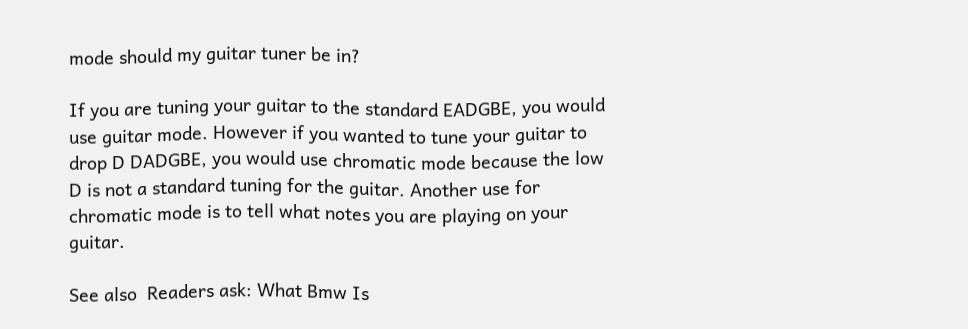mode should my guitar tuner be in?

If you are tuning your guitar to the standard EADGBE, you would use guitar mode. However if you wanted to tune your guitar to drop D DADGBE, you would use chromatic mode because the low D is not a standard tuning for the guitar. Another use for chromatic mode is to tell what notes you are playing on your guitar.

See also  Readers ask: What Bmw Is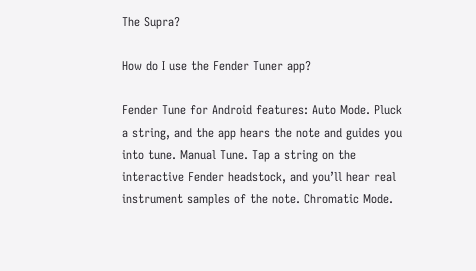The Supra?

How do I use the Fender Tuner app?

Fender Tune for Android features: Auto Mode. Pluck a string, and the app hears the note and guides you into tune. Manual Tune. Tap a string on the interactive Fender headstock, and you’ll hear real instrument samples of the note. Chromatic Mode.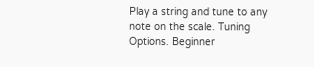Play a string and tune to any note on the scale. Tuning Options. Beginner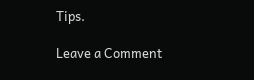Tips.

Leave a Comment